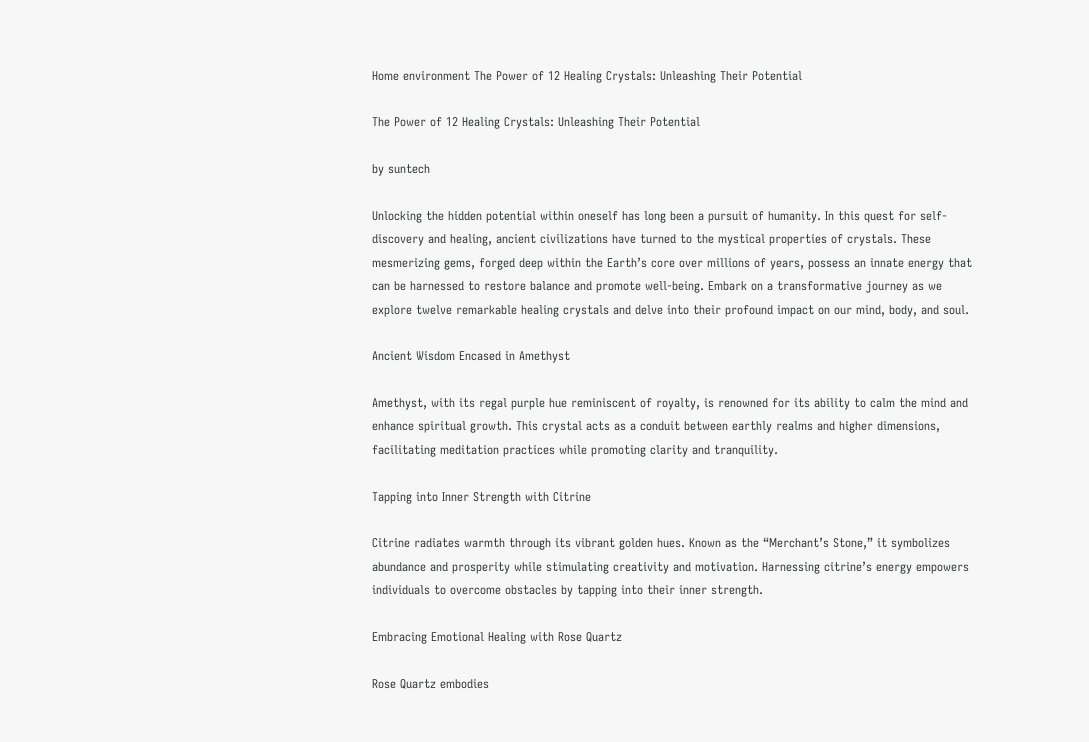Home environment The Power of 12 Healing Crystals: Unleashing Their Potential

The Power of 12 Healing Crystals: Unleashing Their Potential

by suntech

Unlocking the hidden potential within oneself has long been a pursuit of humanity. In this quest for self-discovery and healing, ancient civilizations have turned to the mystical properties of crystals. These mesmerizing gems, forged deep within the Earth’s core over millions of years, possess an innate energy that can be harnessed to restore balance and promote well-being. Embark on a transformative journey as we explore twelve remarkable healing crystals and delve into their profound impact on our mind, body, and soul.

Ancient Wisdom Encased in Amethyst

Amethyst, with its regal purple hue reminiscent of royalty, is renowned for its ability to calm the mind and enhance spiritual growth. This crystal acts as a conduit between earthly realms and higher dimensions, facilitating meditation practices while promoting clarity and tranquility.

Tapping into Inner Strength with Citrine

Citrine radiates warmth through its vibrant golden hues. Known as the “Merchant’s Stone,” it symbolizes abundance and prosperity while stimulating creativity and motivation. Harnessing citrine’s energy empowers individuals to overcome obstacles by tapping into their inner strength.

Embracing Emotional Healing with Rose Quartz

Rose Quartz embodies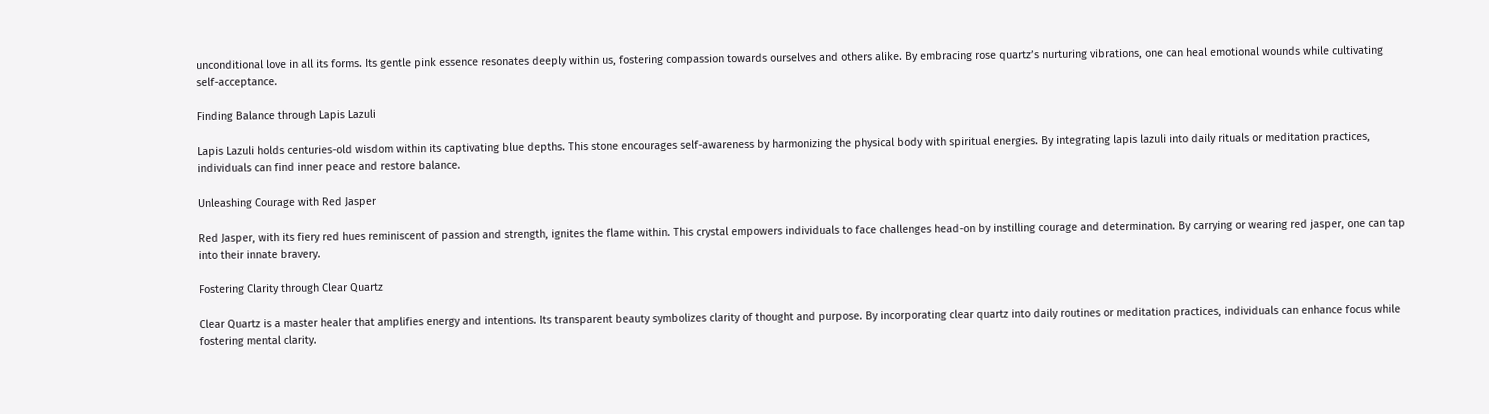unconditional love in all its forms. Its gentle pink essence resonates deeply within us, fostering compassion towards ourselves and others alike. By embracing rose quartz’s nurturing vibrations, one can heal emotional wounds while cultivating self-acceptance.

Finding Balance through Lapis Lazuli

Lapis Lazuli holds centuries-old wisdom within its captivating blue depths. This stone encourages self-awareness by harmonizing the physical body with spiritual energies. By integrating lapis lazuli into daily rituals or meditation practices, individuals can find inner peace and restore balance.

Unleashing Courage with Red Jasper

Red Jasper, with its fiery red hues reminiscent of passion and strength, ignites the flame within. This crystal empowers individuals to face challenges head-on by instilling courage and determination. By carrying or wearing red jasper, one can tap into their innate bravery.

Fostering Clarity through Clear Quartz

Clear Quartz is a master healer that amplifies energy and intentions. Its transparent beauty symbolizes clarity of thought and purpose. By incorporating clear quartz into daily routines or meditation practices, individuals can enhance focus while fostering mental clarity.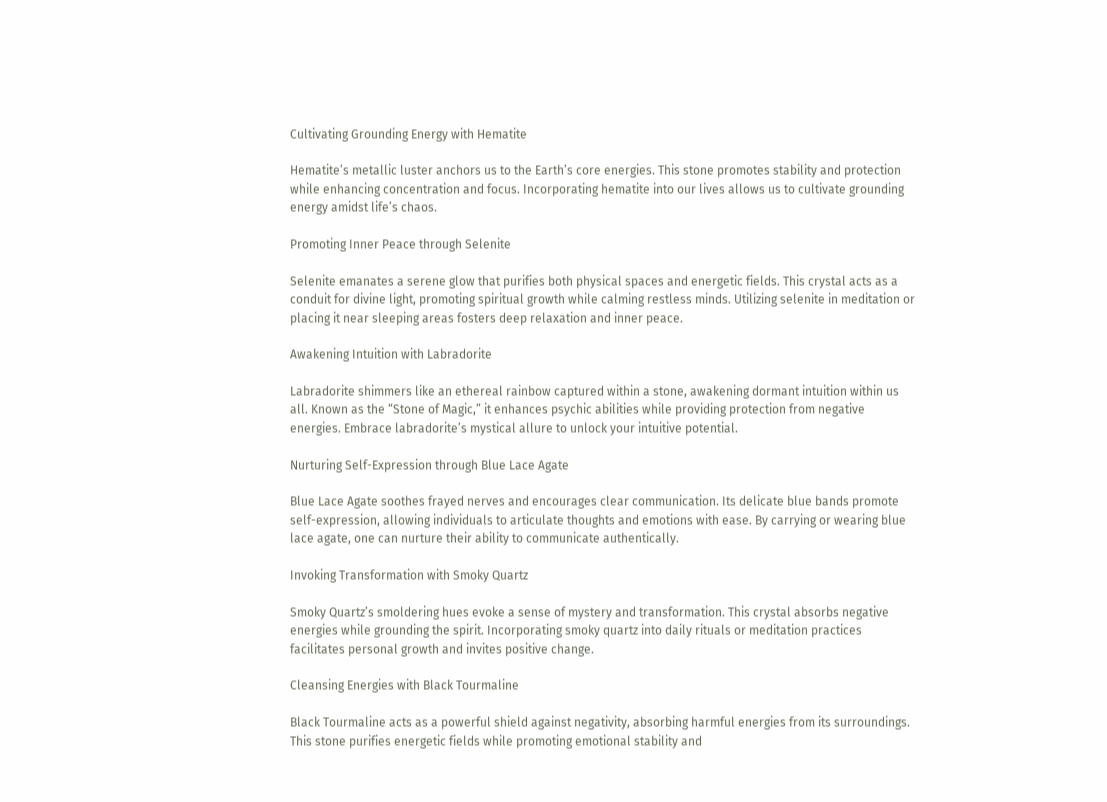Cultivating Grounding Energy with Hematite

Hematite’s metallic luster anchors us to the Earth’s core energies. This stone promotes stability and protection while enhancing concentration and focus. Incorporating hematite into our lives allows us to cultivate grounding energy amidst life’s chaos.

Promoting Inner Peace through Selenite

Selenite emanates a serene glow that purifies both physical spaces and energetic fields. This crystal acts as a conduit for divine light, promoting spiritual growth while calming restless minds. Utilizing selenite in meditation or placing it near sleeping areas fosters deep relaxation and inner peace.

Awakening Intuition with Labradorite

Labradorite shimmers like an ethereal rainbow captured within a stone, awakening dormant intuition within us all. Known as the “Stone of Magic,” it enhances psychic abilities while providing protection from negative energies. Embrace labradorite’s mystical allure to unlock your intuitive potential.

Nurturing Self-Expression through Blue Lace Agate

Blue Lace Agate soothes frayed nerves and encourages clear communication. Its delicate blue bands promote self-expression, allowing individuals to articulate thoughts and emotions with ease. By carrying or wearing blue lace agate, one can nurture their ability to communicate authentically.

Invoking Transformation with Smoky Quartz

Smoky Quartz’s smoldering hues evoke a sense of mystery and transformation. This crystal absorbs negative energies while grounding the spirit. Incorporating smoky quartz into daily rituals or meditation practices facilitates personal growth and invites positive change.

Cleansing Energies with Black Tourmaline

Black Tourmaline acts as a powerful shield against negativity, absorbing harmful energies from its surroundings. This stone purifies energetic fields while promoting emotional stability and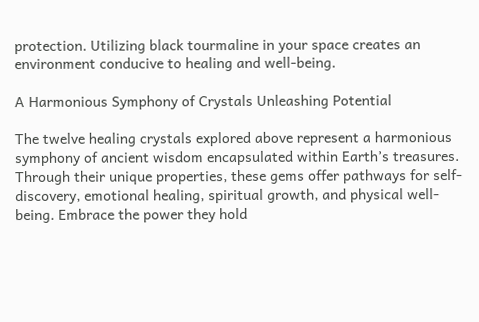protection. Utilizing black tourmaline in your space creates an environment conducive to healing and well-being.

A Harmonious Symphony of Crystals Unleashing Potential

The twelve healing crystals explored above represent a harmonious symphony of ancient wisdom encapsulated within Earth’s treasures. Through their unique properties, these gems offer pathways for self-discovery, emotional healing, spiritual growth, and physical well-being. Embrace the power they hold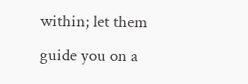within; let them guide you on a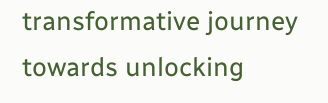transformative journey towards unlocking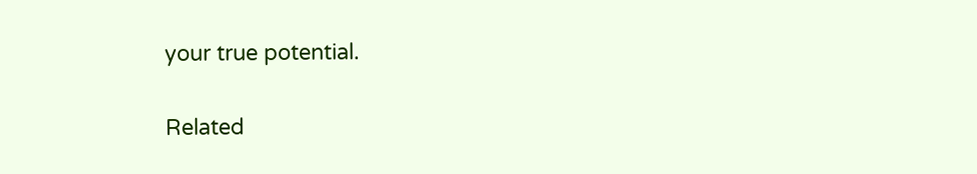your true potential.

Related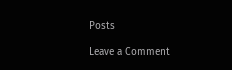Posts

Leave a Comment